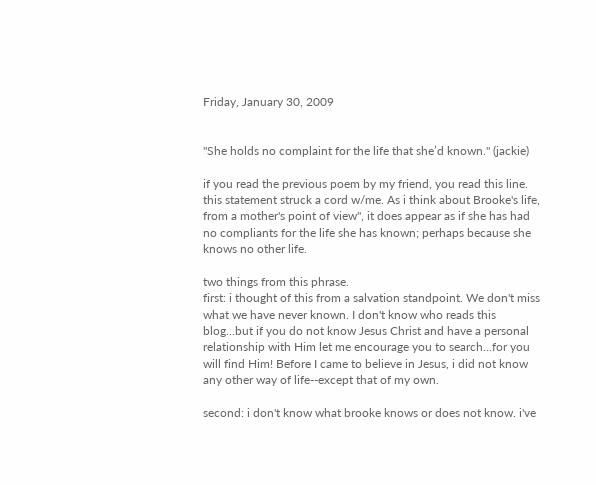Friday, January 30, 2009


"She holds no complaint for the life that she’d known." (jackie)

if you read the previous poem by my friend, you read this line. this statement struck a cord w/me. As i think about Brooke's life, from a mother's point of view", it does appear as if she has had no compliants for the life she has known; perhaps because she knows no other life.

two things from this phrase.
first: i thought of this from a salvation standpoint. We don't miss what we have never known. I don't know who reads this blog...but if you do not know Jesus Christ and have a personal relationship with Him let me encourage you to search...for you will find Him! Before I came to believe in Jesus, i did not know any other way of life--except that of my own.

second: i don't know what brooke knows or does not know. i've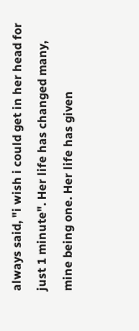always said, "i wish i could get in her head for just 1 minute". Her life has changed many, mine being one. Her life has given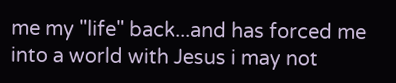me my "life" back...and has forced me into a world with Jesus i may not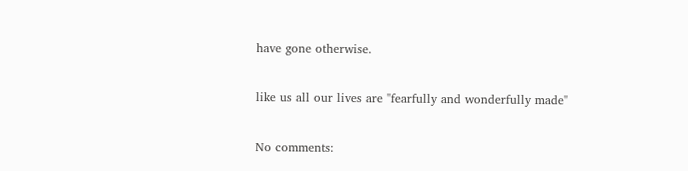have gone otherwise.

like us all our lives are "fearfully and wonderfully made"

No comments: